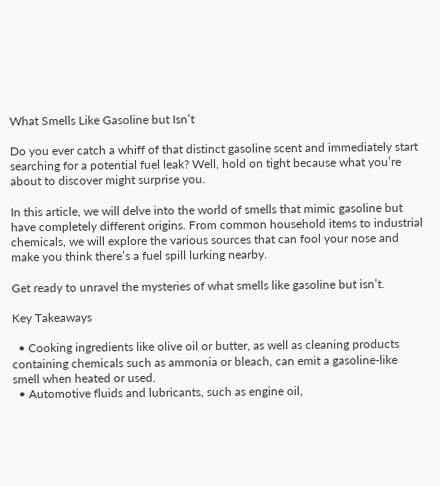What Smells Like Gasoline but Isn’t

Do you ever catch a whiff of that distinct gasoline scent and immediately start searching for a potential fuel leak? Well, hold on tight because what you’re about to discover might surprise you.

In this article, we will delve into the world of smells that mimic gasoline but have completely different origins. From common household items to industrial chemicals, we will explore the various sources that can fool your nose and make you think there’s a fuel spill lurking nearby.

Get ready to unravel the mysteries of what smells like gasoline but isn’t.

Key Takeaways

  • Cooking ingredients like olive oil or butter, as well as cleaning products containing chemicals such as ammonia or bleach, can emit a gasoline-like smell when heated or used.
  • Automotive fluids and lubricants, such as engine oil,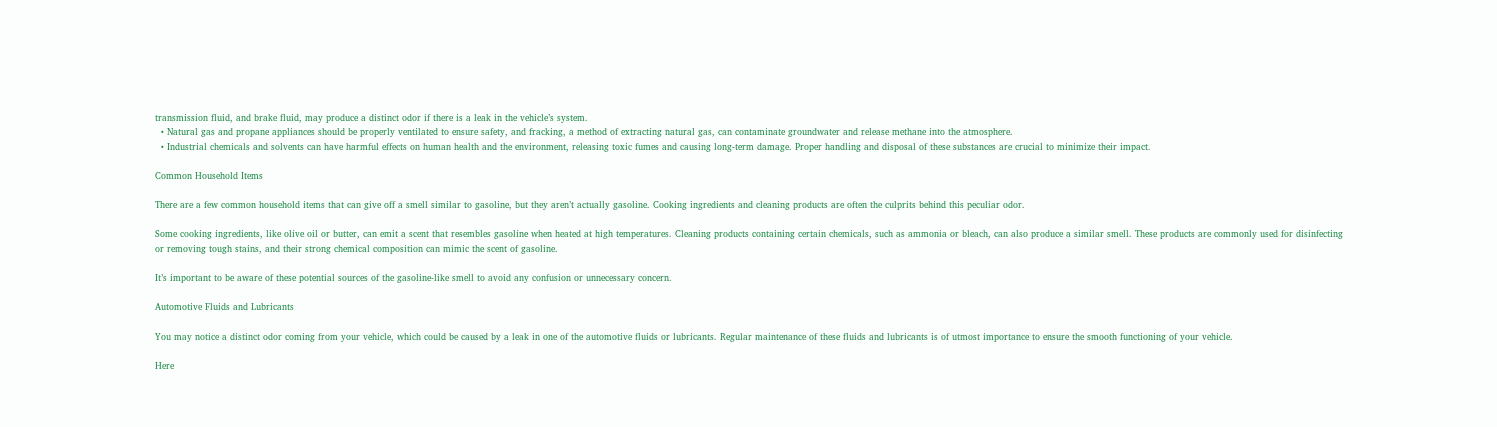transmission fluid, and brake fluid, may produce a distinct odor if there is a leak in the vehicle’s system.
  • Natural gas and propane appliances should be properly ventilated to ensure safety, and fracking, a method of extracting natural gas, can contaminate groundwater and release methane into the atmosphere.
  • Industrial chemicals and solvents can have harmful effects on human health and the environment, releasing toxic fumes and causing long-term damage. Proper handling and disposal of these substances are crucial to minimize their impact.

Common Household Items

There are a few common household items that can give off a smell similar to gasoline, but they aren’t actually gasoline. Cooking ingredients and cleaning products are often the culprits behind this peculiar odor.

Some cooking ingredients, like olive oil or butter, can emit a scent that resembles gasoline when heated at high temperatures. Cleaning products containing certain chemicals, such as ammonia or bleach, can also produce a similar smell. These products are commonly used for disinfecting or removing tough stains, and their strong chemical composition can mimic the scent of gasoline.

It’s important to be aware of these potential sources of the gasoline-like smell to avoid any confusion or unnecessary concern.

Automotive Fluids and Lubricants

You may notice a distinct odor coming from your vehicle, which could be caused by a leak in one of the automotive fluids or lubricants. Regular maintenance of these fluids and lubricants is of utmost importance to ensure the smooth functioning of your vehicle.

Here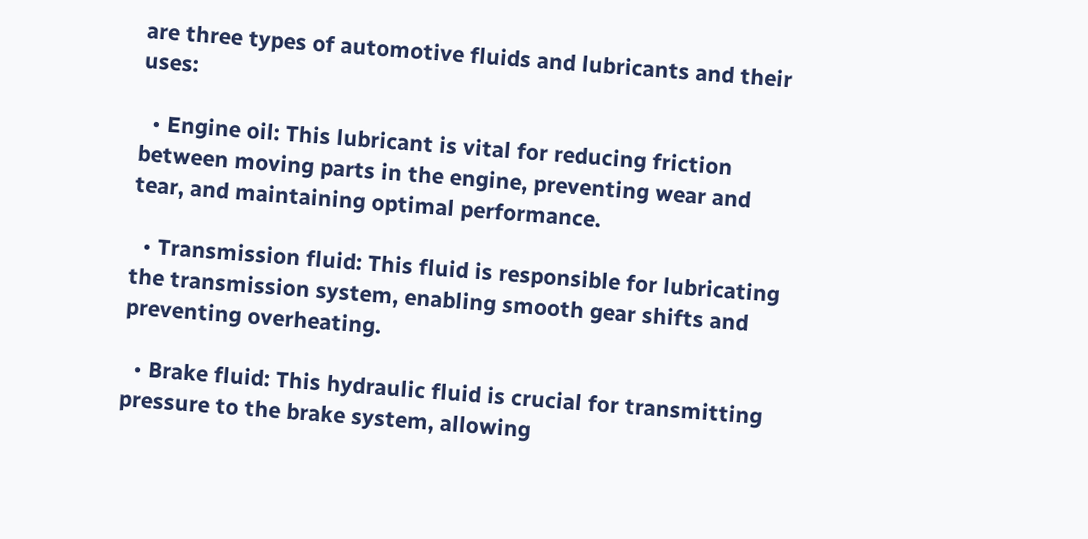are three types of automotive fluids and lubricants and their uses:

  • Engine oil: This lubricant is vital for reducing friction between moving parts in the engine, preventing wear and tear, and maintaining optimal performance.

  • Transmission fluid: This fluid is responsible for lubricating the transmission system, enabling smooth gear shifts and preventing overheating.

  • Brake fluid: This hydraulic fluid is crucial for transmitting pressure to the brake system, allowing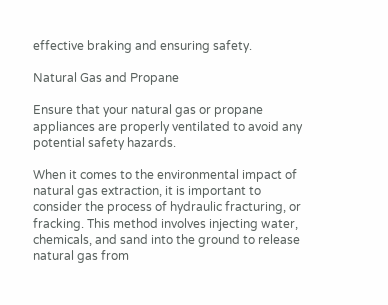effective braking and ensuring safety.

Natural Gas and Propane

Ensure that your natural gas or propane appliances are properly ventilated to avoid any potential safety hazards.

When it comes to the environmental impact of natural gas extraction, it is important to consider the process of hydraulic fracturing, or fracking. This method involves injecting water, chemicals, and sand into the ground to release natural gas from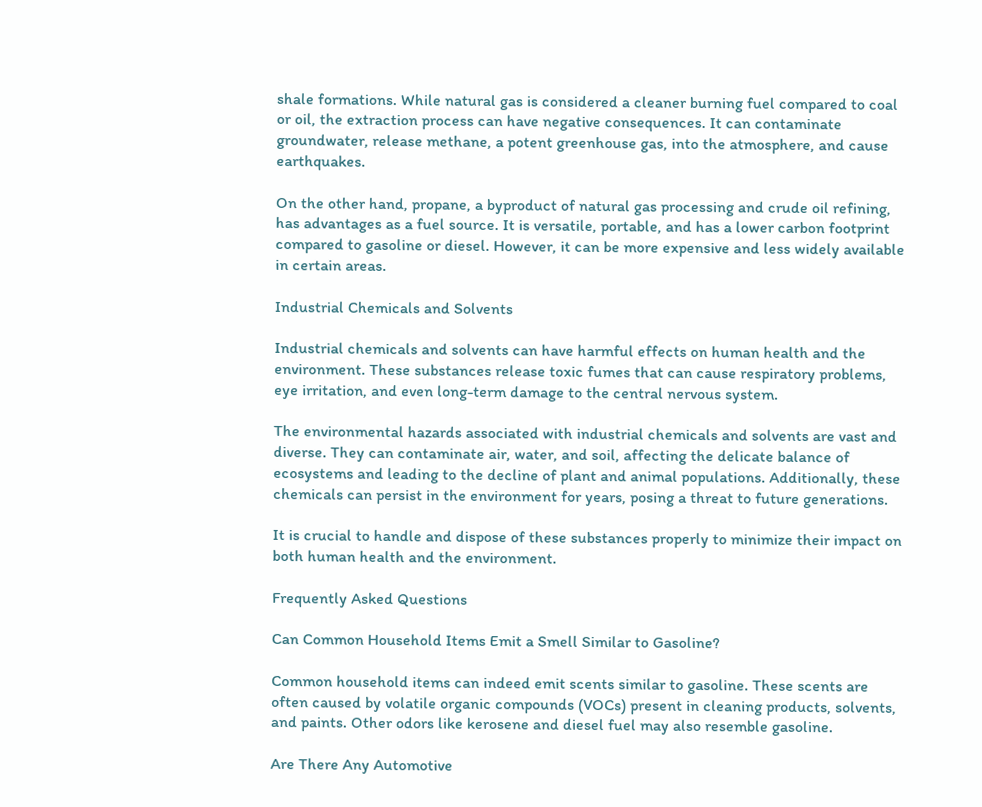shale formations. While natural gas is considered a cleaner burning fuel compared to coal or oil, the extraction process can have negative consequences. It can contaminate groundwater, release methane, a potent greenhouse gas, into the atmosphere, and cause earthquakes.

On the other hand, propane, a byproduct of natural gas processing and crude oil refining, has advantages as a fuel source. It is versatile, portable, and has a lower carbon footprint compared to gasoline or diesel. However, it can be more expensive and less widely available in certain areas.

Industrial Chemicals and Solvents

Industrial chemicals and solvents can have harmful effects on human health and the environment. These substances release toxic fumes that can cause respiratory problems, eye irritation, and even long-term damage to the central nervous system.

The environmental hazards associated with industrial chemicals and solvents are vast and diverse. They can contaminate air, water, and soil, affecting the delicate balance of ecosystems and leading to the decline of plant and animal populations. Additionally, these chemicals can persist in the environment for years, posing a threat to future generations.

It is crucial to handle and dispose of these substances properly to minimize their impact on both human health and the environment.

Frequently Asked Questions

Can Common Household Items Emit a Smell Similar to Gasoline?

Common household items can indeed emit scents similar to gasoline. These scents are often caused by volatile organic compounds (VOCs) present in cleaning products, solvents, and paints. Other odors like kerosene and diesel fuel may also resemble gasoline.

Are There Any Automotive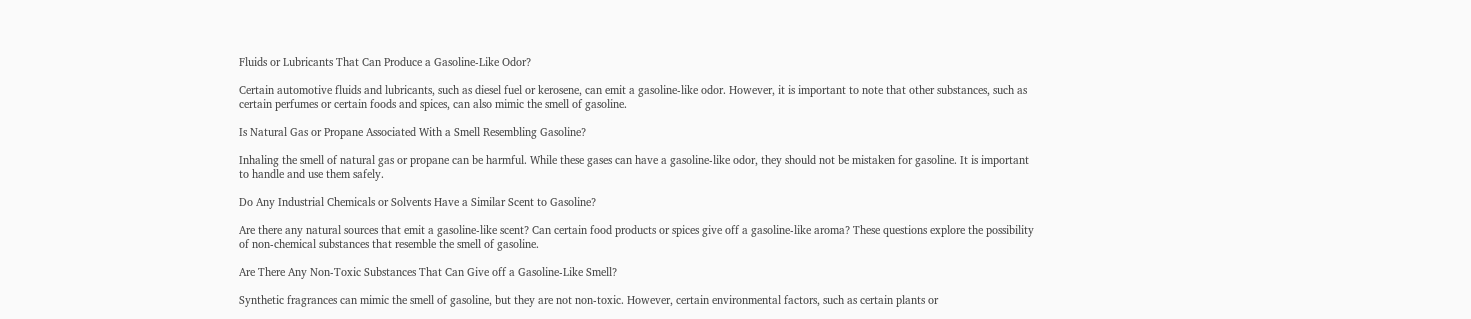Fluids or Lubricants That Can Produce a Gasoline-Like Odor?

Certain automotive fluids and lubricants, such as diesel fuel or kerosene, can emit a gasoline-like odor. However, it is important to note that other substances, such as certain perfumes or certain foods and spices, can also mimic the smell of gasoline.

Is Natural Gas or Propane Associated With a Smell Resembling Gasoline?

Inhaling the smell of natural gas or propane can be harmful. While these gases can have a gasoline-like odor, they should not be mistaken for gasoline. It is important to handle and use them safely.

Do Any Industrial Chemicals or Solvents Have a Similar Scent to Gasoline?

Are there any natural sources that emit a gasoline-like scent? Can certain food products or spices give off a gasoline-like aroma? These questions explore the possibility of non-chemical substances that resemble the smell of gasoline.

Are There Any Non-Toxic Substances That Can Give off a Gasoline-Like Smell?

Synthetic fragrances can mimic the smell of gasoline, but they are not non-toxic. However, certain environmental factors, such as certain plants or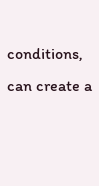conditions, can create a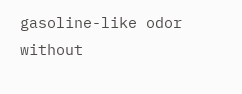gasoline-like odor without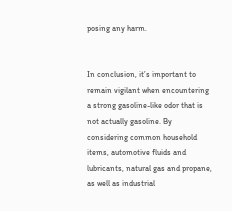posing any harm.


In conclusion, it’s important to remain vigilant when encountering a strong gasoline-like odor that is not actually gasoline. By considering common household items, automotive fluids and lubricants, natural gas and propane, as well as industrial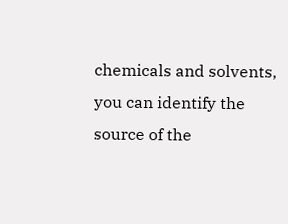chemicals and solvents, you can identify the source of the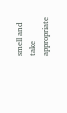smell and take appropriate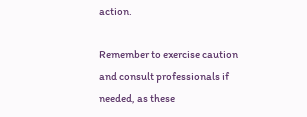action.

Remember to exercise caution and consult professionals if needed, as these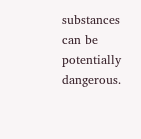substances can be potentially dangerous.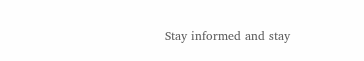Stay informed and stay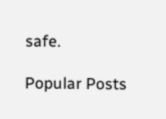safe.

Popular Posts